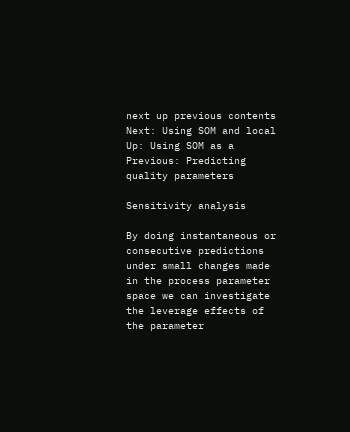next up previous contents
Next: Using SOM and local Up: Using SOM as a Previous: Predicting quality parameters

Sensitivity analysis

By doing instantaneous or consecutive predictions under small changes made in the process parameter space we can investigate the leverage effects of the parameter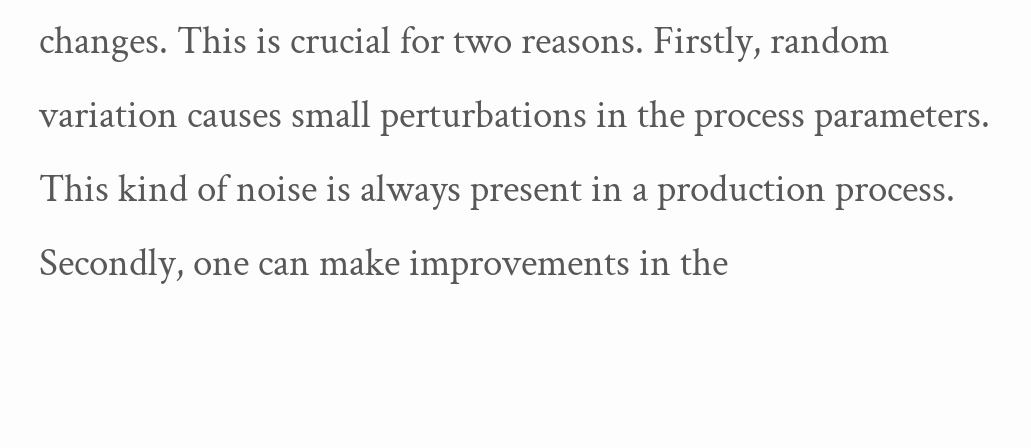changes. This is crucial for two reasons. Firstly, random variation causes small perturbations in the process parameters. This kind of noise is always present in a production process. Secondly, one can make improvements in the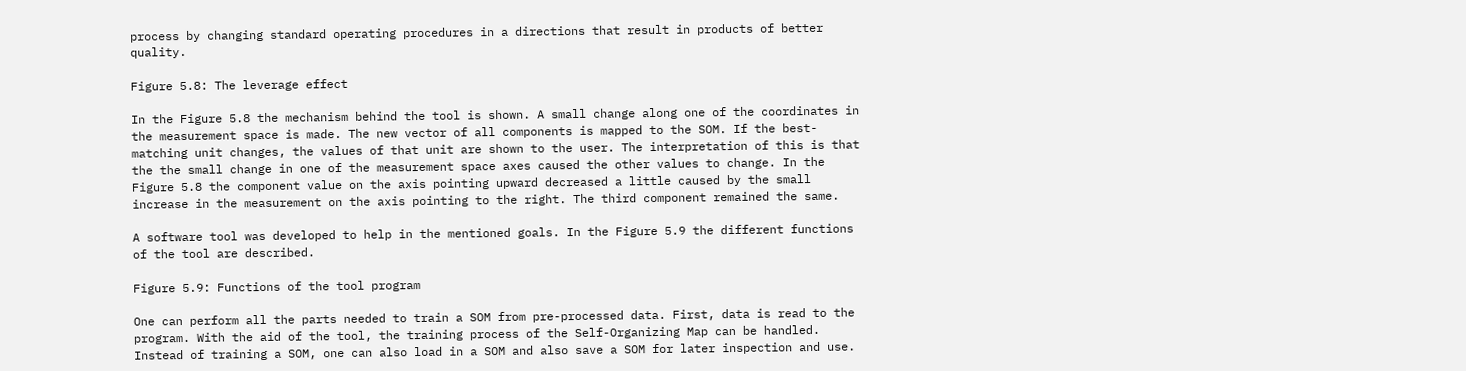process by changing standard operating procedures in a directions that result in products of better quality.

Figure 5.8: The leverage effect

In the Figure 5.8 the mechanism behind the tool is shown. A small change along one of the coordinates in the measurement space is made. The new vector of all components is mapped to the SOM. If the best-matching unit changes, the values of that unit are shown to the user. The interpretation of this is that the the small change in one of the measurement space axes caused the other values to change. In the Figure 5.8 the component value on the axis pointing upward decreased a little caused by the small increase in the measurement on the axis pointing to the right. The third component remained the same.

A software tool was developed to help in the mentioned goals. In the Figure 5.9 the different functions of the tool are described.

Figure 5.9: Functions of the tool program

One can perform all the parts needed to train a SOM from pre-processed data. First, data is read to the program. With the aid of the tool, the training process of the Self-Organizing Map can be handled. Instead of training a SOM, one can also load in a SOM and also save a SOM for later inspection and use.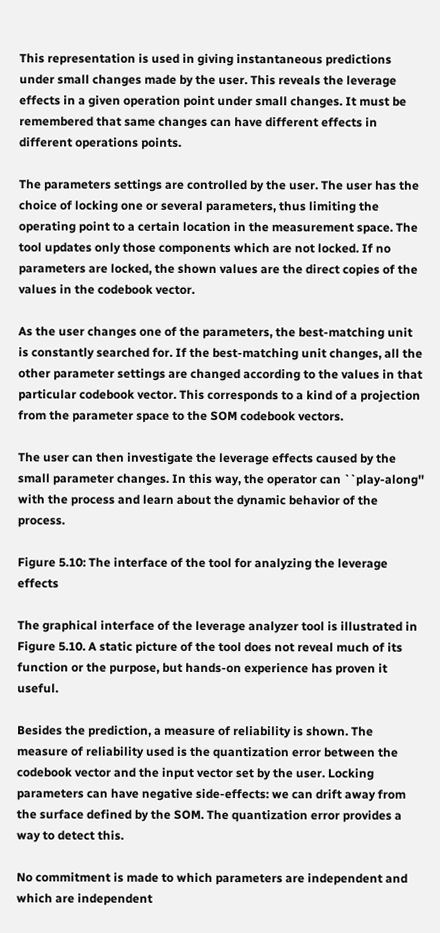This representation is used in giving instantaneous predictions under small changes made by the user. This reveals the leverage effects in a given operation point under small changes. It must be remembered that same changes can have different effects in different operations points.

The parameters settings are controlled by the user. The user has the choice of locking one or several parameters, thus limiting the operating point to a certain location in the measurement space. The tool updates only those components which are not locked. If no parameters are locked, the shown values are the direct copies of the values in the codebook vector.

As the user changes one of the parameters, the best-matching unit is constantly searched for. If the best-matching unit changes, all the other parameter settings are changed according to the values in that particular codebook vector. This corresponds to a kind of a projection from the parameter space to the SOM codebook vectors.

The user can then investigate the leverage effects caused by the small parameter changes. In this way, the operator can ``play-along'' with the process and learn about the dynamic behavior of the process.

Figure 5.10: The interface of the tool for analyzing the leverage effects

The graphical interface of the leverage analyzer tool is illustrated in Figure 5.10. A static picture of the tool does not reveal much of its function or the purpose, but hands-on experience has proven it useful.

Besides the prediction, a measure of reliability is shown. The measure of reliability used is the quantization error between the codebook vector and the input vector set by the user. Locking parameters can have negative side-effects: we can drift away from the surface defined by the SOM. The quantization error provides a way to detect this.

No commitment is made to which parameters are independent and which are independent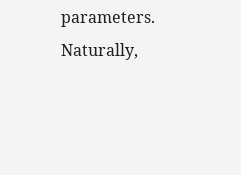parameters. Naturally,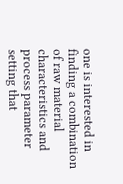one is interested in finding a combination of raw material characteristics and process parameter setting that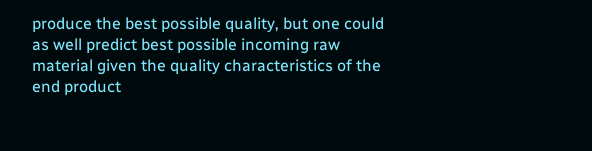produce the best possible quality, but one could as well predict best possible incoming raw material given the quality characteristics of the end product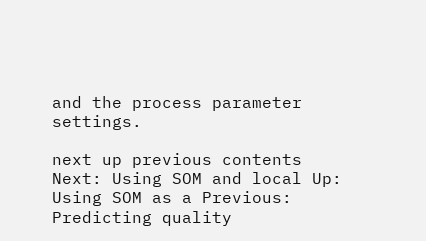and the process parameter settings.

next up previous contents
Next: Using SOM and local Up: Using SOM as a Previous: Predicting quality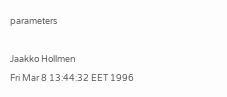parameters

Jaakko Hollmen
Fri Mar 8 13:44:32 EET 1996